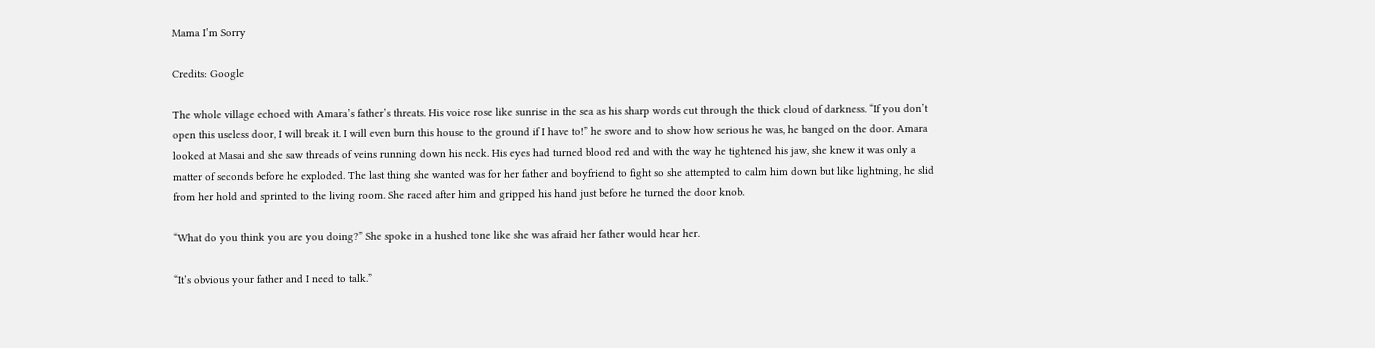Mama I’m Sorry

Credits: Google

The whole village echoed with Amara’s father’s threats. His voice rose like sunrise in the sea as his sharp words cut through the thick cloud of darkness. “If you don’t open this useless door, I will break it. I will even burn this house to the ground if I have to!” he swore and to show how serious he was, he banged on the door. Amara looked at Masai and she saw threads of veins running down his neck. His eyes had turned blood red and with the way he tightened his jaw, she knew it was only a matter of seconds before he exploded. The last thing she wanted was for her father and boyfriend to fight so she attempted to calm him down but like lightning, he slid from her hold and sprinted to the living room. She raced after him and gripped his hand just before he turned the door knob.

“What do you think you are you doing?” She spoke in a hushed tone like she was afraid her father would hear her.

“It’s obvious your father and I need to talk.”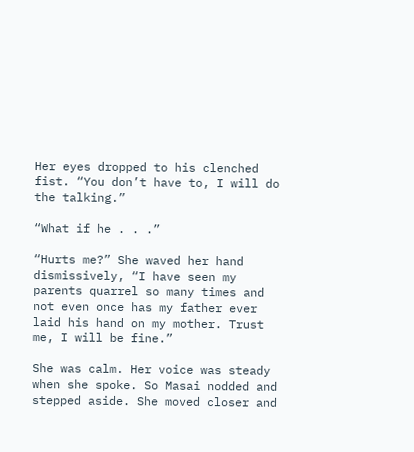Her eyes dropped to his clenched fist. “You don’t have to, I will do the talking.”

“What if he . . .”

“Hurts me?” She waved her hand dismissively, “I have seen my parents quarrel so many times and not even once has my father ever laid his hand on my mother. Trust me, I will be fine.”

She was calm. Her voice was steady when she spoke. So Masai nodded and stepped aside. She moved closer and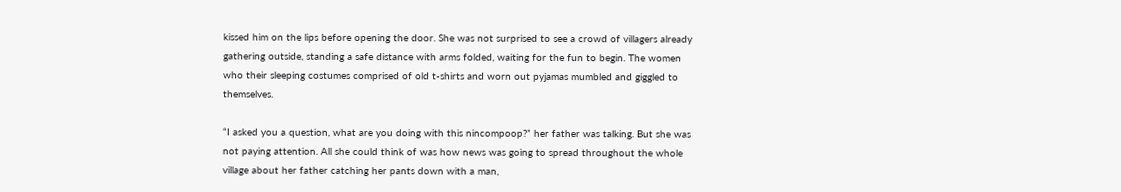kissed him on the lips before opening the door. She was not surprised to see a crowd of villagers already gathering outside, standing a safe distance with arms folded, waiting for the fun to begin. The women who their sleeping costumes comprised of old t-shirts and worn out pyjamas mumbled and giggled to themselves.

“I asked you a question, what are you doing with this nincompoop?” her father was talking. But she was not paying attention. All she could think of was how news was going to spread throughout the whole village about her father catching her pants down with a man,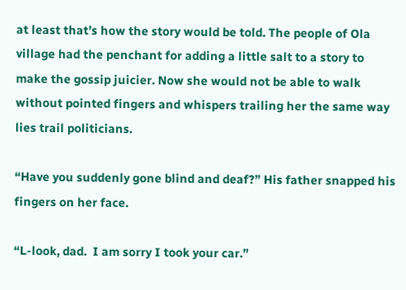at least that’s how the story would be told. The people of Ola village had the penchant for adding a little salt to a story to make the gossip juicier. Now she would not be able to walk without pointed fingers and whispers trailing her the same way lies trail politicians.

“Have you suddenly gone blind and deaf?” His father snapped his fingers on her face.

“L-look, dad.  I am sorry I took your car.”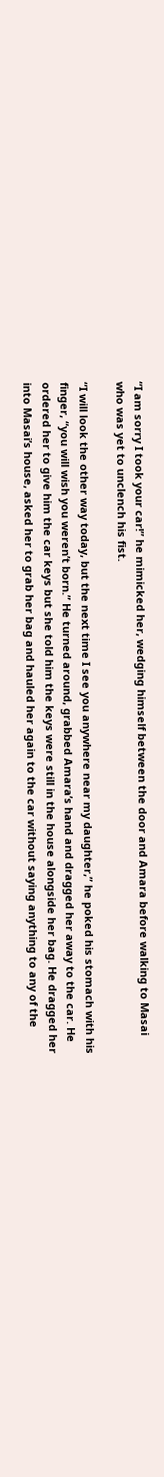“I am sorry I took your car!” he mimicked her, wedging himself between the door and Amara before walking to Masai who was yet to unclench his fist.

“I will look the other way today, but the next time I see you anywhere near my daughter,” he poked his stomach with his finger, “you will wish you weren’t born.” He turned around, grabbed Amara’s hand and dragged her away to the car. He ordered her to give him the car keys but she told him the keys were still in the house alongside her bag. He dragged her into Masai’s house, asked her to grab her bag and hauled her again to the car without saying anything to any of the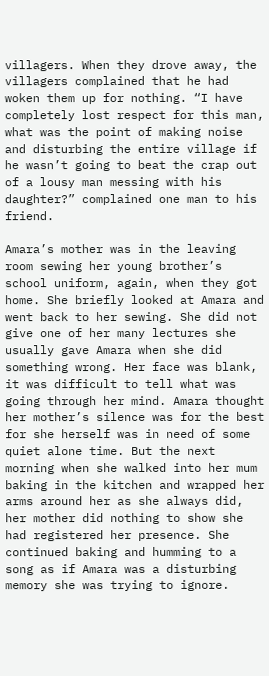villagers. When they drove away, the villagers complained that he had woken them up for nothing. “I have completely lost respect for this man, what was the point of making noise and disturbing the entire village if he wasn’t going to beat the crap out of a lousy man messing with his daughter?” complained one man to his friend.

Amara’s mother was in the leaving room sewing her young brother’s school uniform, again, when they got home. She briefly looked at Amara and went back to her sewing. She did not give one of her many lectures she usually gave Amara when she did something wrong. Her face was blank, it was difficult to tell what was going through her mind. Amara thought her mother’s silence was for the best for she herself was in need of some quiet alone time. But the next morning when she walked into her mum baking in the kitchen and wrapped her arms around her as she always did, her mother did nothing to show she had registered her presence. She continued baking and humming to a song as if Amara was a disturbing memory she was trying to ignore.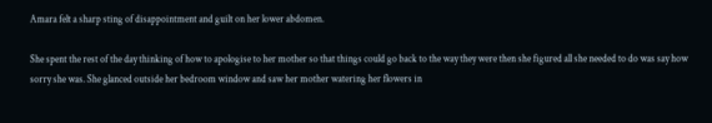Amara felt a sharp sting of disappointment and guilt on her lower abdomen.

She spent the rest of the day thinking of how to apologise to her mother so that things could go back to the way they were then she figured all she needed to do was say how sorry she was. She glanced outside her bedroom window and saw her mother watering her flowers in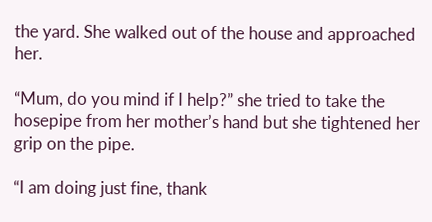the yard. She walked out of the house and approached her.

“Mum, do you mind if I help?” she tried to take the hosepipe from her mother’s hand but she tightened her grip on the pipe.

“I am doing just fine, thank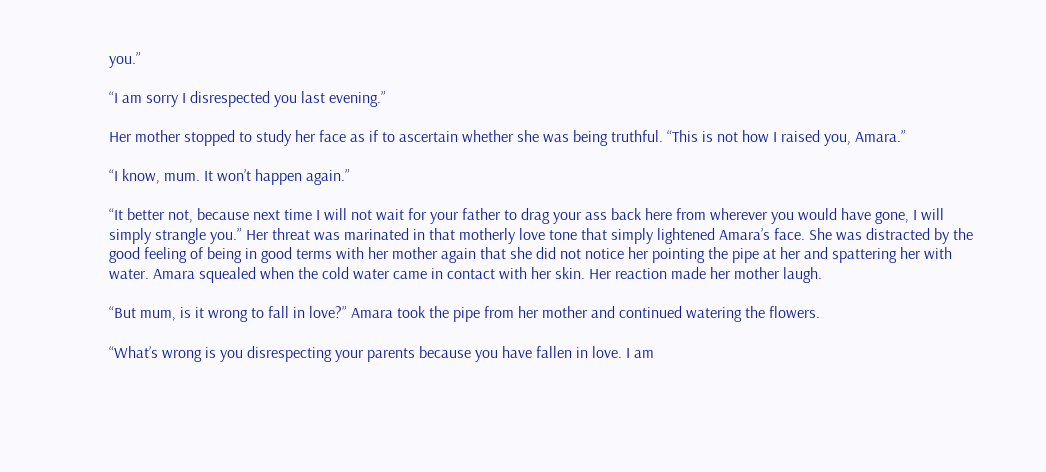you.”

“I am sorry I disrespected you last evening.”

Her mother stopped to study her face as if to ascertain whether she was being truthful. “This is not how I raised you, Amara.”

“I know, mum. It won’t happen again.”

“It better not, because next time I will not wait for your father to drag your ass back here from wherever you would have gone, I will simply strangle you.” Her threat was marinated in that motherly love tone that simply lightened Amara’s face. She was distracted by the good feeling of being in good terms with her mother again that she did not notice her pointing the pipe at her and spattering her with water. Amara squealed when the cold water came in contact with her skin. Her reaction made her mother laugh.

“But mum, is it wrong to fall in love?” Amara took the pipe from her mother and continued watering the flowers.

“What’s wrong is you disrespecting your parents because you have fallen in love. I am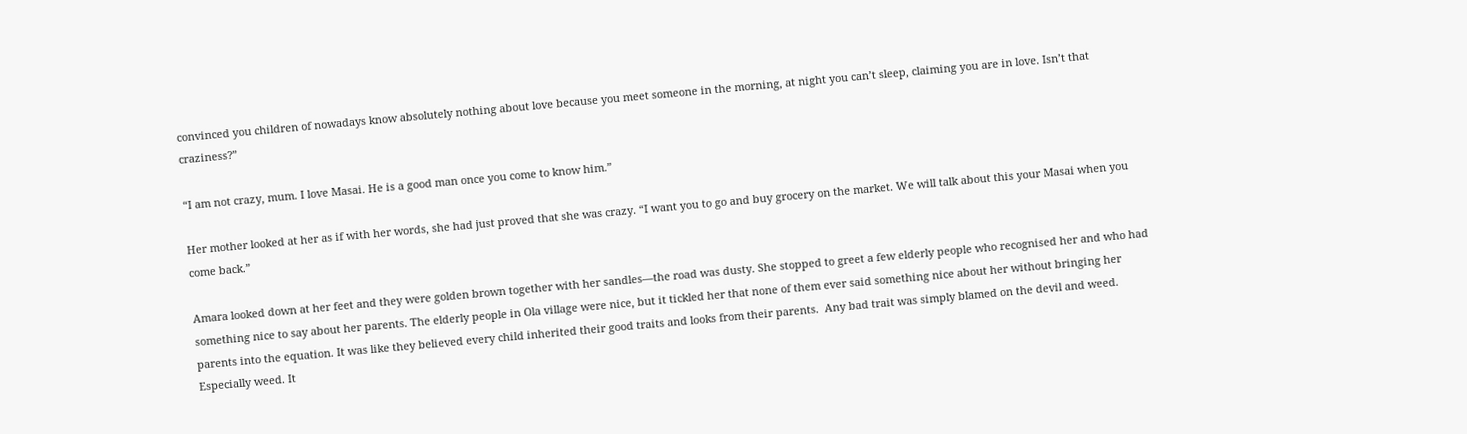convinced you children of nowadays know absolutely nothing about love because you meet someone in the morning, at night you can’t sleep, claiming you are in love. Isn’t that craziness?”

“I am not crazy, mum. I love Masai. He is a good man once you come to know him.”

Her mother looked at her as if with her words, she had just proved that she was crazy. “I want you to go and buy grocery on the market. We will talk about this your Masai when you come back.”

Amara looked down at her feet and they were golden brown together with her sandles—the road was dusty. She stopped to greet a few elderly people who recognised her and who had something nice to say about her parents. The elderly people in Ola village were nice, but it tickled her that none of them ever said something nice about her without bringing her parents into the equation. It was like they believed every child inherited their good traits and looks from their parents.  Any bad trait was simply blamed on the devil and weed. Especially weed. It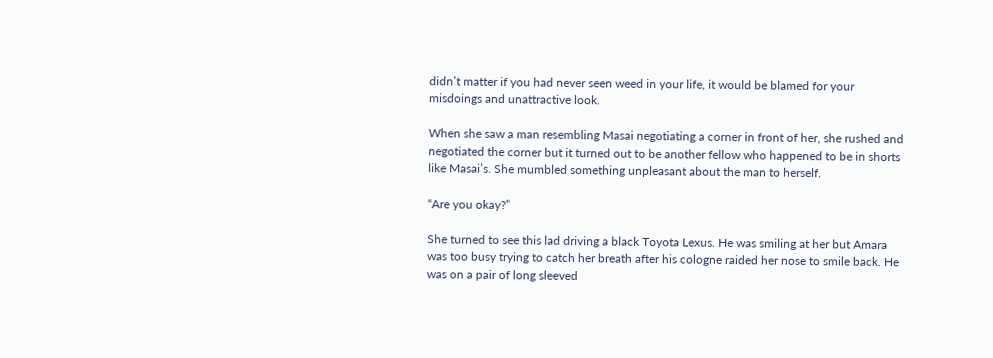didn’t matter if you had never seen weed in your life, it would be blamed for your misdoings and unattractive look.

When she saw a man resembling Masai negotiating a corner in front of her, she rushed and negotiated the corner but it turned out to be another fellow who happened to be in shorts like Masai’s. She mumbled something unpleasant about the man to herself.

“Are you okay?”

She turned to see this lad driving a black Toyota Lexus. He was smiling at her but Amara was too busy trying to catch her breath after his cologne raided her nose to smile back. He was on a pair of long sleeved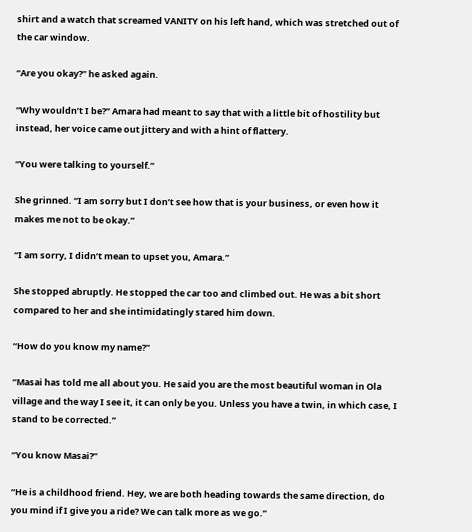shirt and a watch that screamed VANITY on his left hand, which was stretched out of the car window.

“Are you okay?” he asked again.

“Why wouldn’t I be?” Amara had meant to say that with a little bit of hostility but instead, her voice came out jittery and with a hint of flattery.

“You were talking to yourself.”

She grinned. “I am sorry but I don’t see how that is your business, or even how it makes me not to be okay.”

“I am sorry, I didn’t mean to upset you, Amara.”

She stopped abruptly. He stopped the car too and climbed out. He was a bit short compared to her and she intimidatingly stared him down.

“How do you know my name?”

“Masai has told me all about you. He said you are the most beautiful woman in Ola village and the way I see it, it can only be you. Unless you have a twin, in which case, I stand to be corrected.”

“You know Masai?”

“He is a childhood friend. Hey, we are both heading towards the same direction, do you mind if I give you a ride? We can talk more as we go.”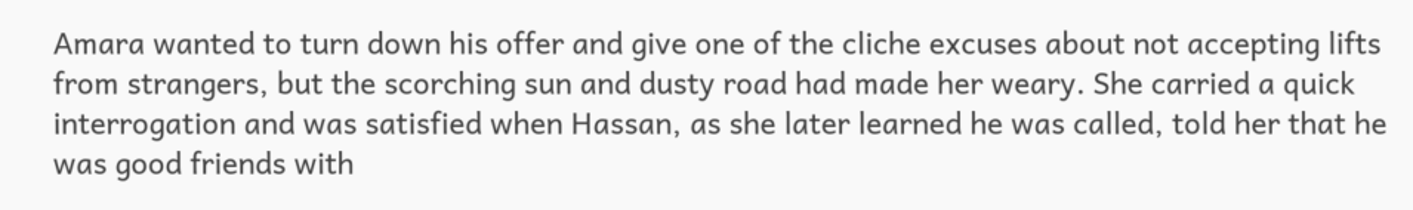Amara wanted to turn down his offer and give one of the cliche excuses about not accepting lifts from strangers, but the scorching sun and dusty road had made her weary. She carried a quick interrogation and was satisfied when Hassan, as she later learned he was called, told her that he was good friends with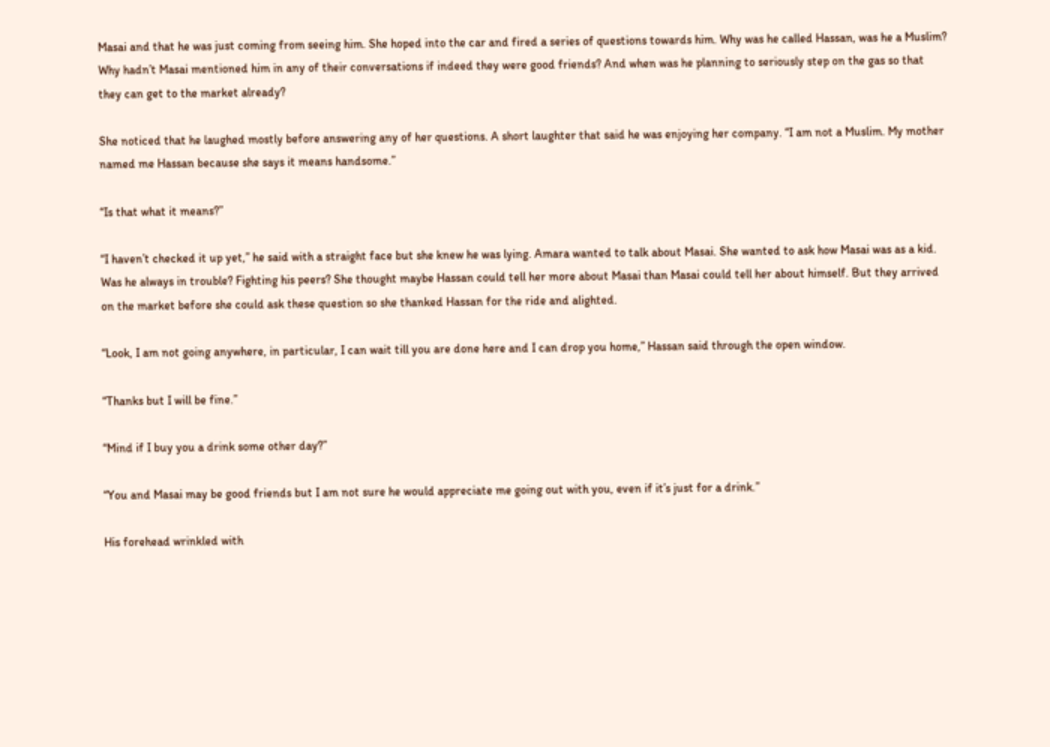Masai and that he was just coming from seeing him. She hoped into the car and fired a series of questions towards him. Why was he called Hassan, was he a Muslim? Why hadn’t Masai mentioned him in any of their conversations if indeed they were good friends? And when was he planning to seriously step on the gas so that they can get to the market already?

She noticed that he laughed mostly before answering any of her questions. A short laughter that said he was enjoying her company. “I am not a Muslim. My mother named me Hassan because she says it means handsome.”

“Is that what it means?”

“I haven’t checked it up yet,” he said with a straight face but she knew he was lying. Amara wanted to talk about Masai. She wanted to ask how Masai was as a kid. Was he always in trouble? Fighting his peers? She thought maybe Hassan could tell her more about Masai than Masai could tell her about himself. But they arrived on the market before she could ask these question so she thanked Hassan for the ride and alighted.

“Look, I am not going anywhere, in particular, I can wait till you are done here and I can drop you home,” Hassan said through the open window.

“Thanks but I will be fine.”

“Mind if I buy you a drink some other day?”

“You and Masai may be good friends but I am not sure he would appreciate me going out with you, even if it’s just for a drink.”

His forehead wrinkled with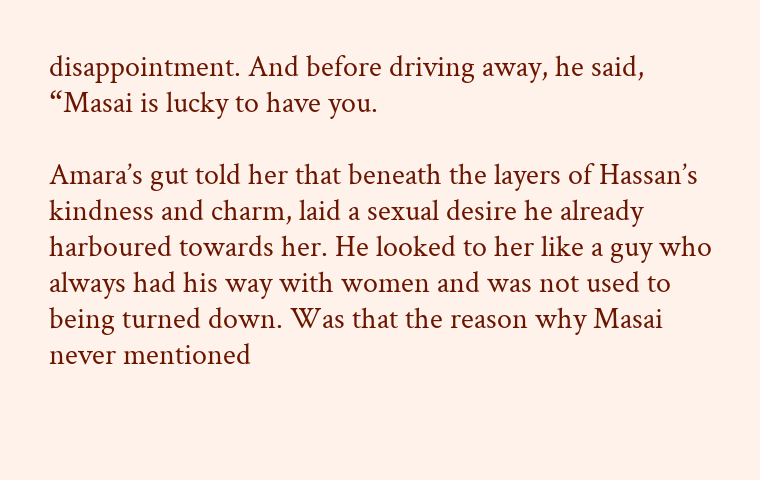disappointment. And before driving away, he said, “Masai is lucky to have you.

Amara’s gut told her that beneath the layers of Hassan’s kindness and charm, laid a sexual desire he already harboured towards her. He looked to her like a guy who always had his way with women and was not used to being turned down. Was that the reason why Masai never mentioned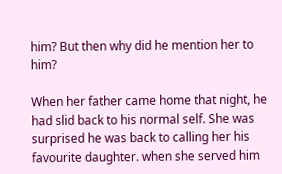him? But then why did he mention her to him?

When her father came home that night, he had slid back to his normal self. She was surprised he was back to calling her his favourite daughter. when she served him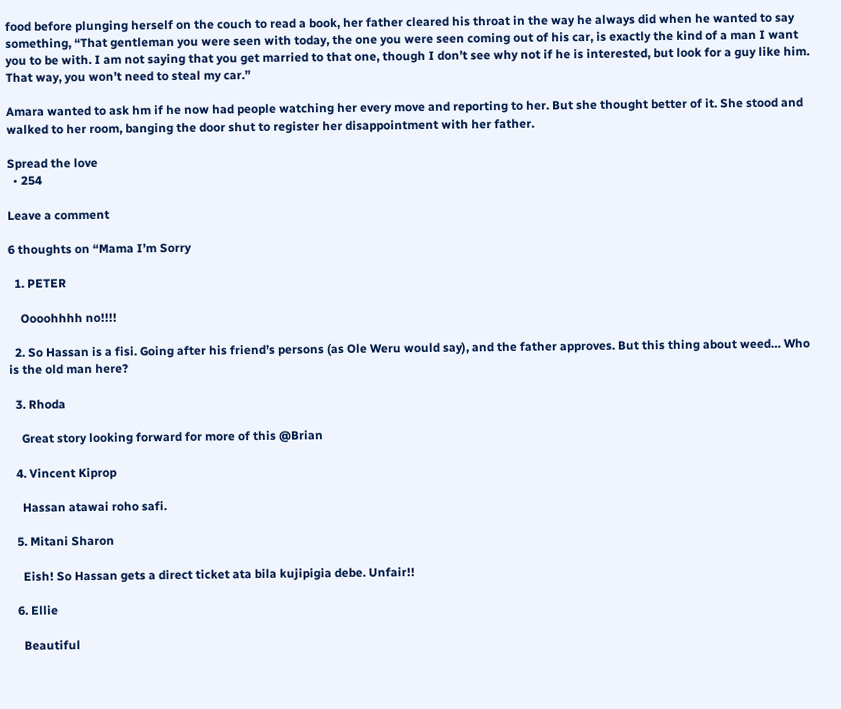food before plunging herself on the couch to read a book, her father cleared his throat in the way he always did when he wanted to say something, “That gentleman you were seen with today, the one you were seen coming out of his car, is exactly the kind of a man I want you to be with. I am not saying that you get married to that one, though I don’t see why not if he is interested, but look for a guy like him. That way, you won’t need to steal my car.”

Amara wanted to ask hm if he now had people watching her every move and reporting to her. But she thought better of it. She stood and walked to her room, banging the door shut to register her disappointment with her father.

Spread the love
  • 254

Leave a comment

6 thoughts on “Mama I’m Sorry

  1. PETER

    Oooohhhh no!!!!

  2. So Hassan is a fisi. Going after his friend’s persons (as Ole Weru would say), and the father approves. But this thing about weed… Who is the old man here?

  3. Rhoda

    Great story looking forward for more of this @Brian

  4. Vincent Kiprop

    Hassan atawai roho safi.

  5. Mitani Sharon

    Eish! So Hassan gets a direct ticket ata bila kujipigia debe. Unfair!!

  6. Ellie

    Beautiful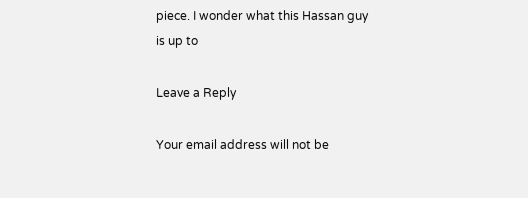piece. I wonder what this Hassan guy is up to

Leave a Reply

Your email address will not be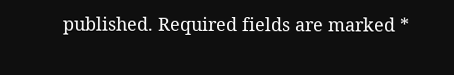published. Required fields are marked *